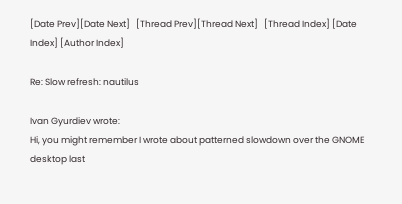[Date Prev][Date Next]   [Thread Prev][Thread Next]   [Thread Index] [Date Index] [Author Index]

Re: Slow refresh: nautilus

Ivan Gyurdiev wrote:
Hi, you might remember I wrote about patterned slowdown over the GNOME desktop last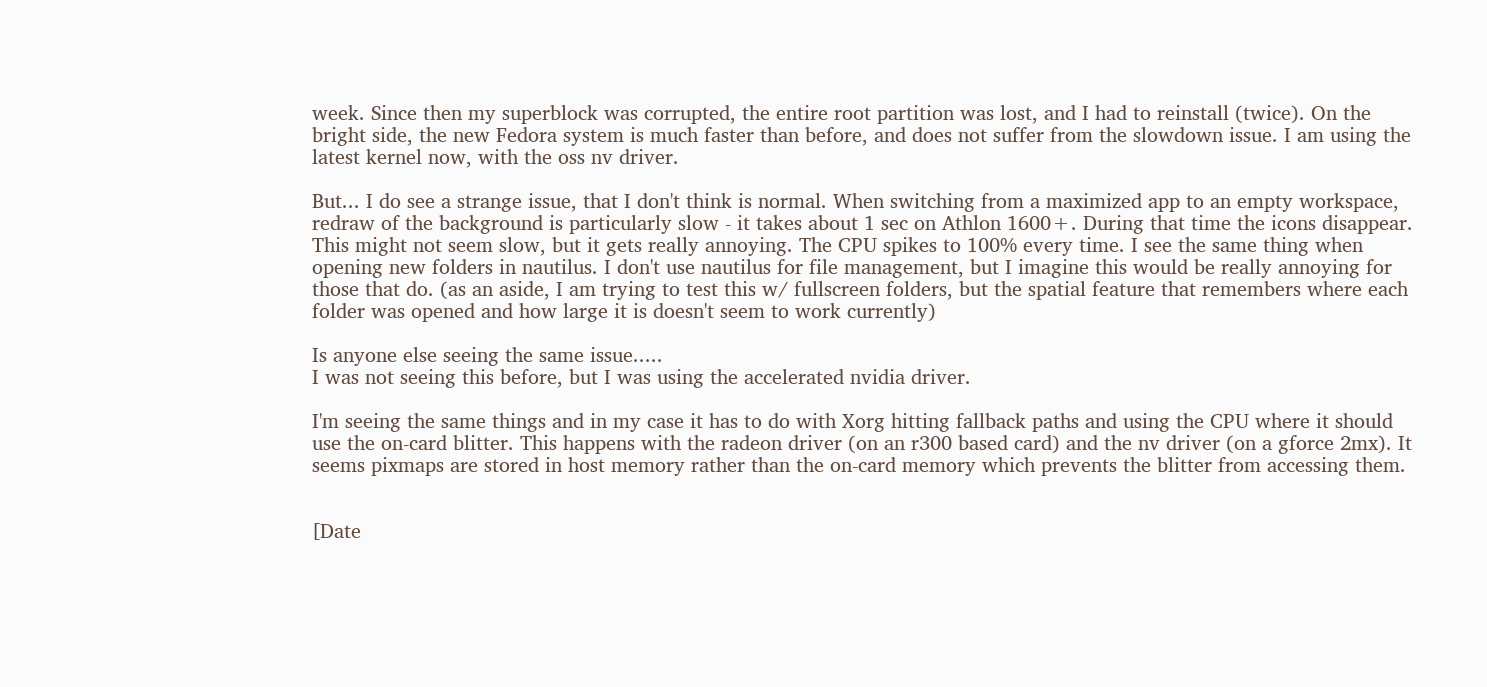week. Since then my superblock was corrupted, the entire root partition was lost, and I had to reinstall (twice). On the bright side, the new Fedora system is much faster than before, and does not suffer from the slowdown issue. I am using the latest kernel now, with the oss nv driver.

But... I do see a strange issue, that I don't think is normal. When switching from a maximized app to an empty workspace, redraw of the background is particularly slow - it takes about 1 sec on Athlon 1600+. During that time the icons disappear. This might not seem slow, but it gets really annoying. The CPU spikes to 100% every time. I see the same thing when opening new folders in nautilus. I don't use nautilus for file management, but I imagine this would be really annoying for those that do. (as an aside, I am trying to test this w/ fullscreen folders, but the spatial feature that remembers where each folder was opened and how large it is doesn't seem to work currently)

Is anyone else seeing the same issue.....
I was not seeing this before, but I was using the accelerated nvidia driver.

I'm seeing the same things and in my case it has to do with Xorg hitting fallback paths and using the CPU where it should use the on-card blitter. This happens with the radeon driver (on an r300 based card) and the nv driver (on a gforce 2mx). It seems pixmaps are stored in host memory rather than the on-card memory which prevents the blitter from accessing them.


[Date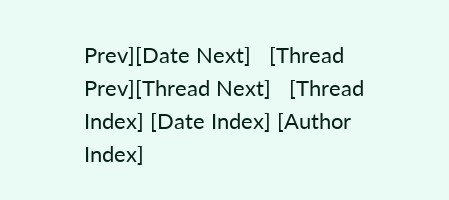Prev][Date Next]   [Thread Prev][Thread Next]   [Thread Index] [Date Index] [Author Index]